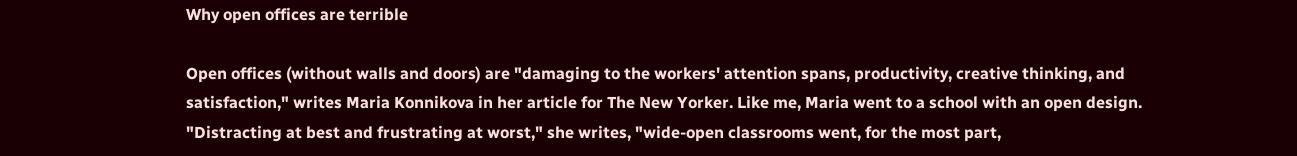Why open offices are terrible

Open offices (without walls and doors) are "damaging to the workers' attention spans, productivity, creative thinking, and satisfaction," writes Maria Konnikova in her article for The New Yorker. Like me, Maria went to a school with an open design. "Distracting at best and frustrating at worst," she writes, "wide-open classrooms went, for the most part,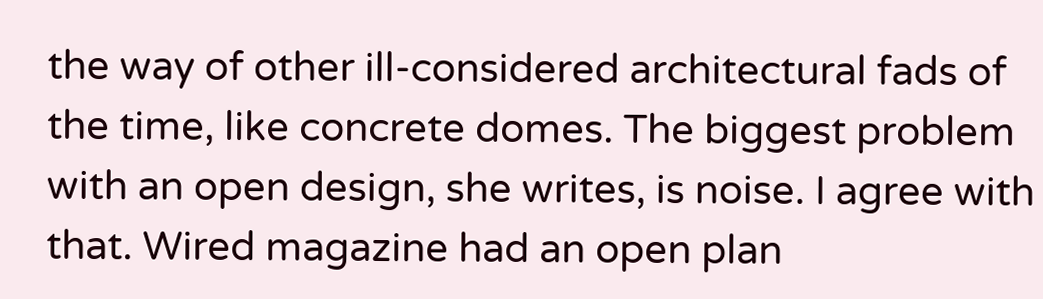the way of other ill-considered architectural fads of the time, like concrete domes. The biggest problem with an open design, she writes, is noise. I agree with that. Wired magazine had an open plan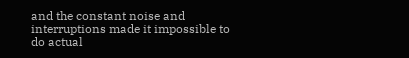and the constant noise and interruptions made it impossible to do actual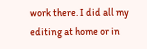work there. I did all my editing at home or in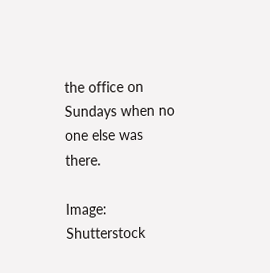the office on Sundays when no one else was there.

Image: Shutterstock